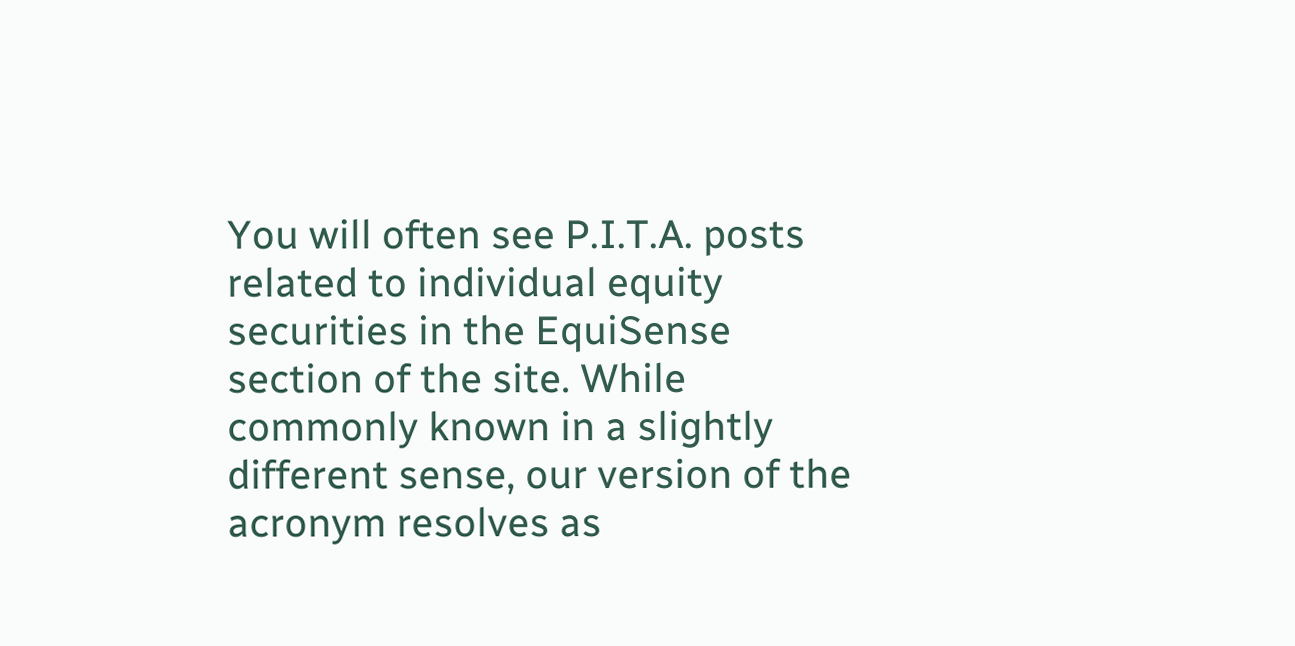You will often see P.I.T.A. posts related to individual equity securities in the EquiSense section of the site. While commonly known in a slightly different sense, our version of the acronym resolves as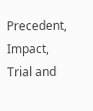Precedent, Impact, Trial and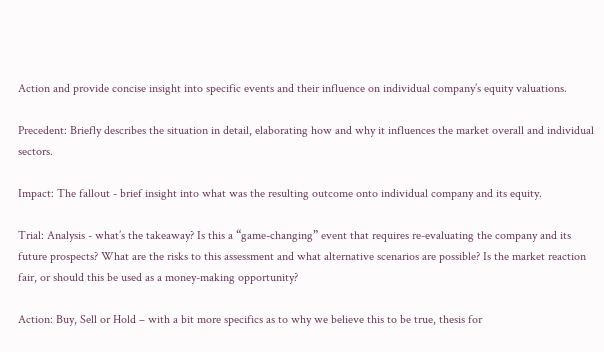Action and provide concise insight into specific events and their influence on individual company’s equity valuations.

Precedent: Briefly describes the situation in detail, elaborating how and why it influences the market overall and individual sectors.

Impact: The fallout - brief insight into what was the resulting outcome onto individual company and its equity.

Trial: Analysis - what’s the takeaway? Is this a “game-changing” event that requires re-evaluating the company and its future prospects? What are the risks to this assessment and what alternative scenarios are possible? Is the market reaction fair, or should this be used as a money-making opportunity?

Action: Buy, Sell or Hold – with a bit more specifics as to why we believe this to be true, thesis for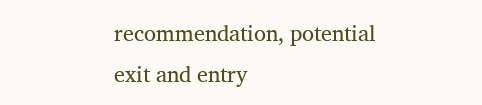recommendation, potential exit and entry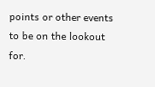points or other events to be on the lookout for.